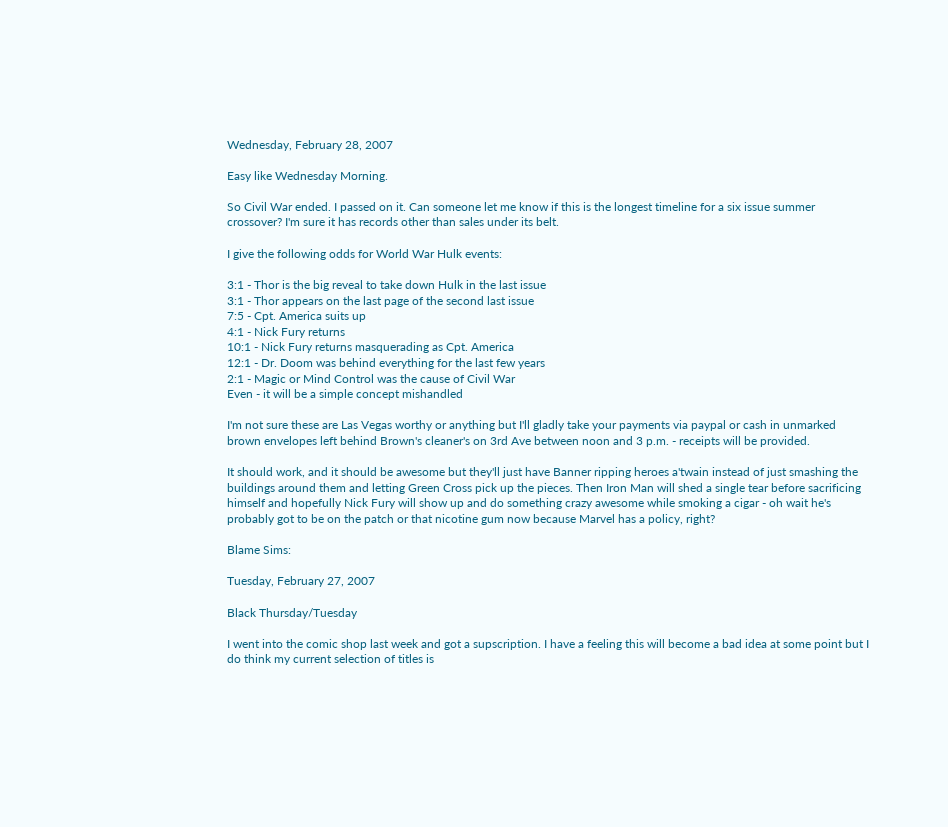Wednesday, February 28, 2007

Easy like Wednesday Morning.

So Civil War ended. I passed on it. Can someone let me know if this is the longest timeline for a six issue summer crossover? I'm sure it has records other than sales under its belt.

I give the following odds for World War Hulk events:

3:1 - Thor is the big reveal to take down Hulk in the last issue
3:1 - Thor appears on the last page of the second last issue
7:5 - Cpt. America suits up
4:1 - Nick Fury returns
10:1 - Nick Fury returns masquerading as Cpt. America
12:1 - Dr. Doom was behind everything for the last few years
2:1 - Magic or Mind Control was the cause of Civil War
Even - it will be a simple concept mishandled

I'm not sure these are Las Vegas worthy or anything but I'll gladly take your payments via paypal or cash in unmarked brown envelopes left behind Brown's cleaner's on 3rd Ave between noon and 3 p.m. - receipts will be provided.

It should work, and it should be awesome but they'll just have Banner ripping heroes a'twain instead of just smashing the buildings around them and letting Green Cross pick up the pieces. Then Iron Man will shed a single tear before sacrificing himself and hopefully Nick Fury will show up and do something crazy awesome while smoking a cigar - oh wait he's probably got to be on the patch or that nicotine gum now because Marvel has a policy, right?

Blame Sims:

Tuesday, February 27, 2007

Black Thursday/Tuesday

I went into the comic shop last week and got a supscription. I have a feeling this will become a bad idea at some point but I do think my current selection of titles is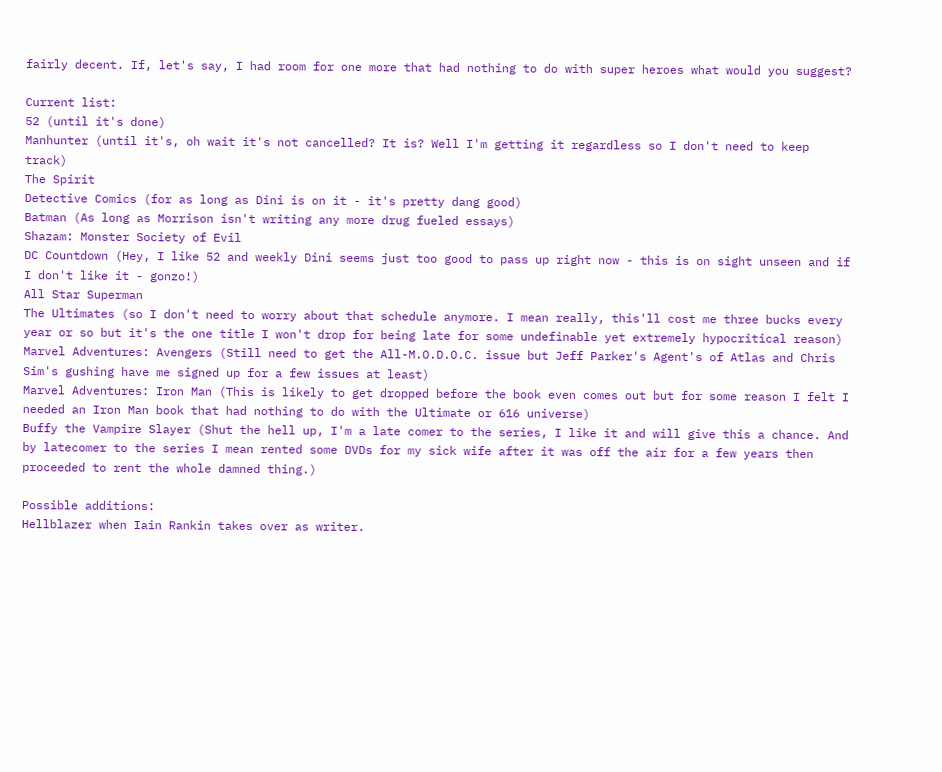fairly decent. If, let's say, I had room for one more that had nothing to do with super heroes what would you suggest?

Current list:
52 (until it's done)
Manhunter (until it's, oh wait it's not cancelled? It is? Well I'm getting it regardless so I don't need to keep track)
The Spirit
Detective Comics (for as long as Dini is on it - it's pretty dang good)
Batman (As long as Morrison isn't writing any more drug fueled essays)
Shazam: Monster Society of Evil
DC Countdown (Hey, I like 52 and weekly Dini seems just too good to pass up right now - this is on sight unseen and if I don't like it - gonzo!)
All Star Superman
The Ultimates (so I don't need to worry about that schedule anymore. I mean really, this'll cost me three bucks every year or so but it's the one title I won't drop for being late for some undefinable yet extremely hypocritical reason)
Marvel Adventures: Avengers (Still need to get the All-M.O.D.O.C. issue but Jeff Parker's Agent's of Atlas and Chris Sim's gushing have me signed up for a few issues at least)
Marvel Adventures: Iron Man (This is likely to get dropped before the book even comes out but for some reason I felt I needed an Iron Man book that had nothing to do with the Ultimate or 616 universe)
Buffy the Vampire Slayer (Shut the hell up, I'm a late comer to the series, I like it and will give this a chance. And by latecomer to the series I mean rented some DVDs for my sick wife after it was off the air for a few years then proceeded to rent the whole damned thing.)

Possible additions:
Hellblazer when Iain Rankin takes over as writer.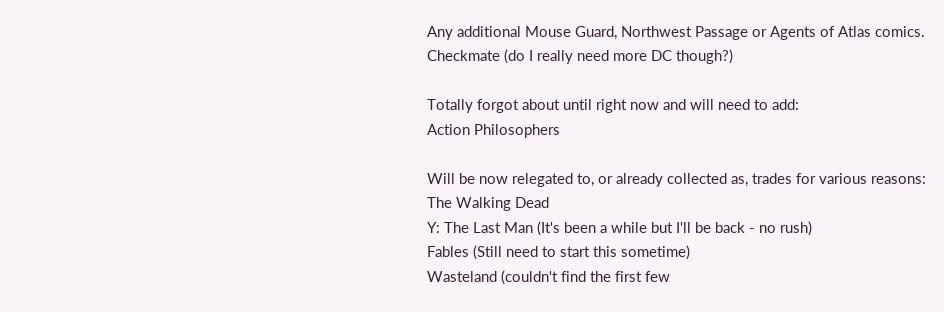Any additional Mouse Guard, Northwest Passage or Agents of Atlas comics.
Checkmate (do I really need more DC though?)

Totally forgot about until right now and will need to add:
Action Philosophers

Will be now relegated to, or already collected as, trades for various reasons:
The Walking Dead
Y: The Last Man (It's been a while but I'll be back - no rush)
Fables (Still need to start this sometime)
Wasteland (couldn't find the first few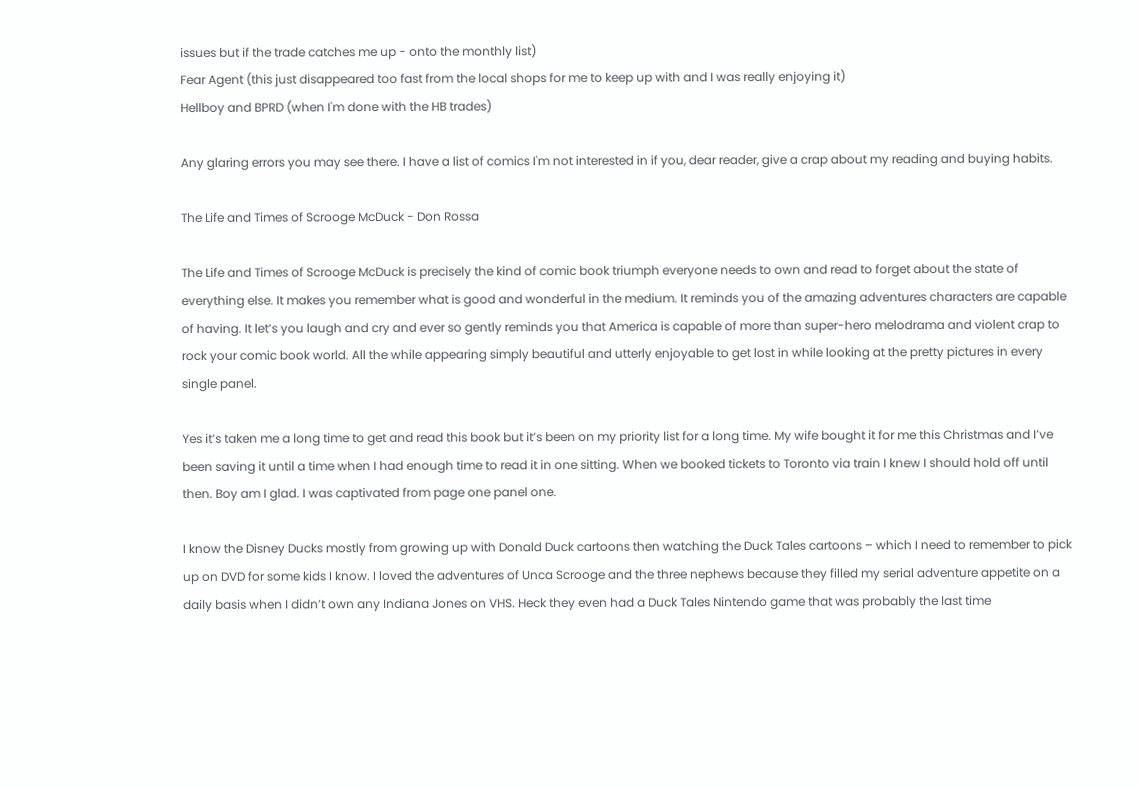issues but if the trade catches me up - onto the monthly list)
Fear Agent (this just disappeared too fast from the local shops for me to keep up with and I was really enjoying it)
Hellboy and BPRD (when I'm done with the HB trades)

Any glaring errors you may see there. I have a list of comics I'm not interested in if you, dear reader, give a crap about my reading and buying habits.

The Life and Times of Scrooge McDuck - Don Rossa

The Life and Times of Scrooge McDuck is precisely the kind of comic book triumph everyone needs to own and read to forget about the state of everything else. It makes you remember what is good and wonderful in the medium. It reminds you of the amazing adventures characters are capable of having. It let’s you laugh and cry and ever so gently reminds you that America is capable of more than super-hero melodrama and violent crap to rock your comic book world. All the while appearing simply beautiful and utterly enjoyable to get lost in while looking at the pretty pictures in every single panel.

Yes it’s taken me a long time to get and read this book but it’s been on my priority list for a long time. My wife bought it for me this Christmas and I’ve been saving it until a time when I had enough time to read it in one sitting. When we booked tickets to Toronto via train I knew I should hold off until then. Boy am I glad. I was captivated from page one panel one.

I know the Disney Ducks mostly from growing up with Donald Duck cartoons then watching the Duck Tales cartoons – which I need to remember to pick up on DVD for some kids I know. I loved the adventures of Unca Scrooge and the three nephews because they filled my serial adventure appetite on a daily basis when I didn’t own any Indiana Jones on VHS. Heck they even had a Duck Tales Nintendo game that was probably the last time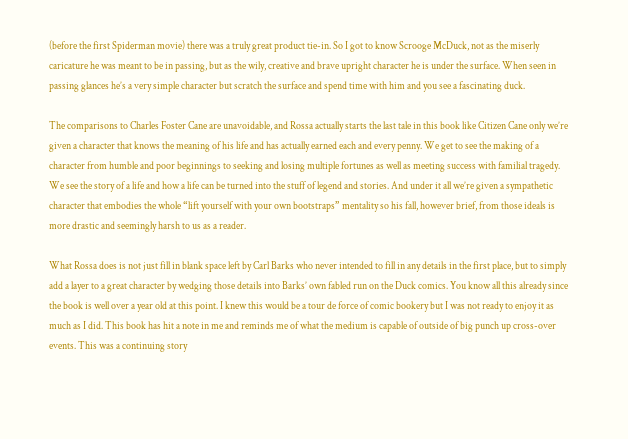(before the first Spiderman movie) there was a truly great product tie-in. So I got to know Scrooge McDuck, not as the miserly caricature he was meant to be in passing, but as the wily, creative and brave upright character he is under the surface. When seen in passing glances he’s a very simple character but scratch the surface and spend time with him and you see a fascinating duck.

The comparisons to Charles Foster Cane are unavoidable, and Rossa actually starts the last tale in this book like Citizen Cane only we’re given a character that knows the meaning of his life and has actually earned each and every penny. We get to see the making of a character from humble and poor beginnings to seeking and losing multiple fortunes as well as meeting success with familial tragedy. We see the story of a life and how a life can be turned into the stuff of legend and stories. And under it all we’re given a sympathetic character that embodies the whole “lift yourself with your own bootstraps” mentality so his fall, however brief, from those ideals is more drastic and seemingly harsh to us as a reader.

What Rossa does is not just fill in blank space left by Carl Barks who never intended to fill in any details in the first place, but to simply add a layer to a great character by wedging those details into Barks’ own fabled run on the Duck comics. You know all this already since the book is well over a year old at this point. I knew this would be a tour de force of comic bookery but I was not ready to enjoy it as much as I did. This book has hit a note in me and reminds me of what the medium is capable of outside of big punch up cross-over events. This was a continuing story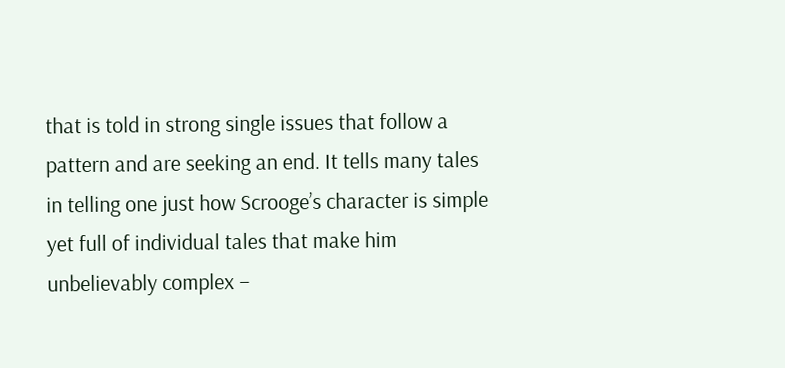that is told in strong single issues that follow a pattern and are seeking an end. It tells many tales in telling one just how Scrooge’s character is simple yet full of individual tales that make him unbelievably complex –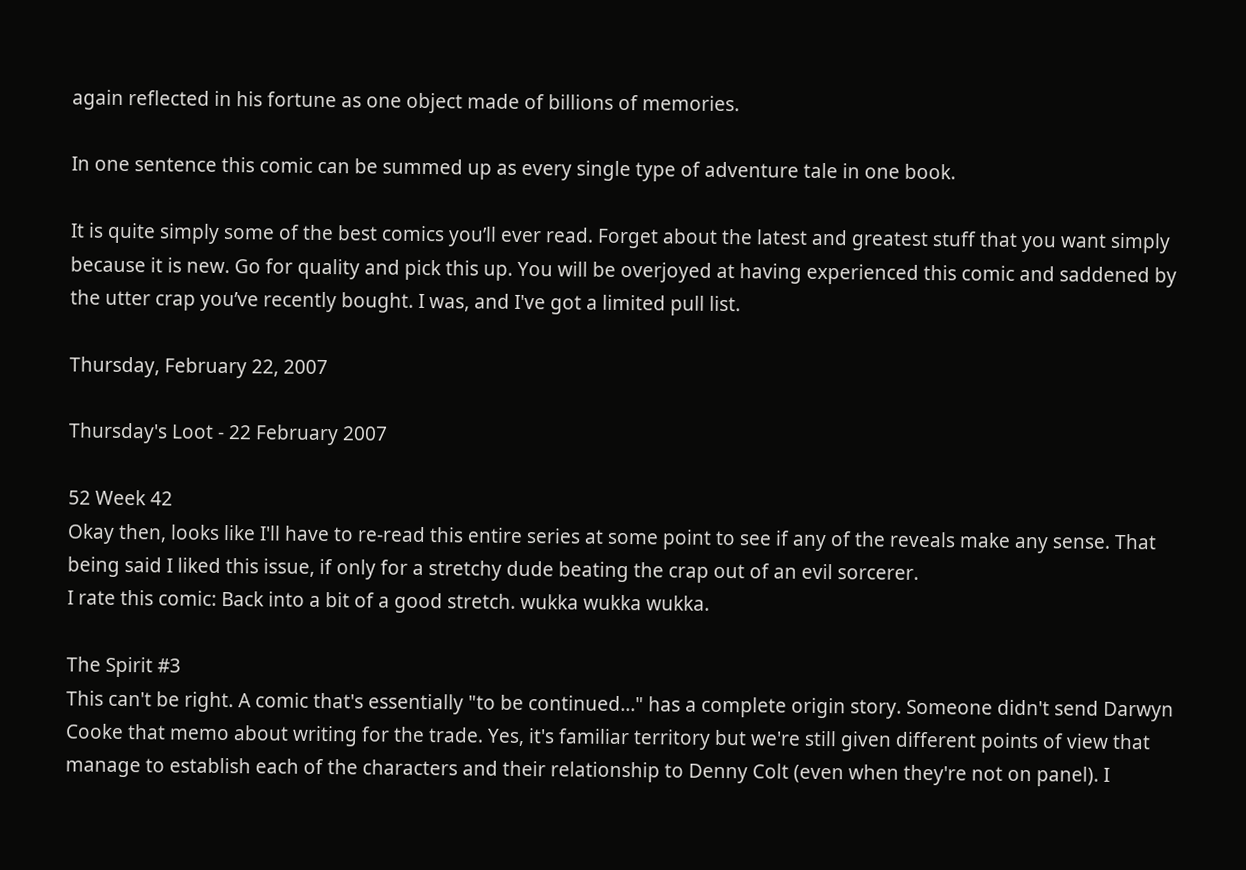again reflected in his fortune as one object made of billions of memories.

In one sentence this comic can be summed up as every single type of adventure tale in one book.

It is quite simply some of the best comics you’ll ever read. Forget about the latest and greatest stuff that you want simply because it is new. Go for quality and pick this up. You will be overjoyed at having experienced this comic and saddened by the utter crap you’ve recently bought. I was, and I've got a limited pull list.

Thursday, February 22, 2007

Thursday's Loot - 22 February 2007

52 Week 42
Okay then, looks like I'll have to re-read this entire series at some point to see if any of the reveals make any sense. That being said I liked this issue, if only for a stretchy dude beating the crap out of an evil sorcerer.
I rate this comic: Back into a bit of a good stretch. wukka wukka wukka.

The Spirit #3
This can't be right. A comic that's essentially "to be continued..." has a complete origin story. Someone didn't send Darwyn Cooke that memo about writing for the trade. Yes, it's familiar territory but we're still given different points of view that manage to establish each of the characters and their relationship to Denny Colt (even when they're not on panel). I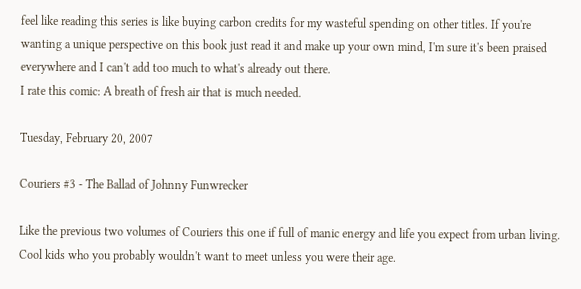feel like reading this series is like buying carbon credits for my wasteful spending on other titles. If you're wanting a unique perspective on this book just read it and make up your own mind, I'm sure it's been praised everywhere and I can't add too much to what's already out there.
I rate this comic: A breath of fresh air that is much needed.

Tuesday, February 20, 2007

Couriers #3 - The Ballad of Johnny Funwrecker

Like the previous two volumes of Couriers this one if full of manic energy and life you expect from urban living. Cool kids who you probably wouldn't want to meet unless you were their age.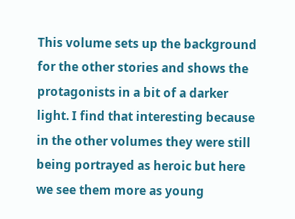This volume sets up the background for the other stories and shows the protagonists in a bit of a darker light. I find that interesting because in the other volumes they were still being portrayed as heroic but here we see them more as young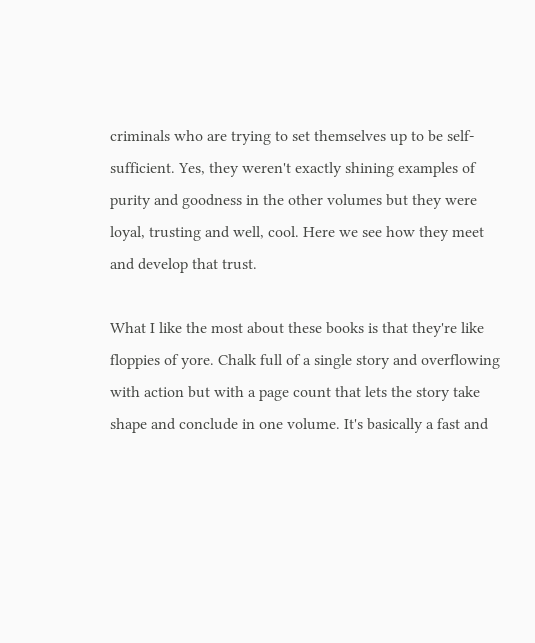criminals who are trying to set themselves up to be self-sufficient. Yes, they weren't exactly shining examples of purity and goodness in the other volumes but they were loyal, trusting and well, cool. Here we see how they meet and develop that trust.

What I like the most about these books is that they're like floppies of yore. Chalk full of a single story and overflowing with action but with a page count that lets the story take shape and conclude in one volume. It's basically a fast and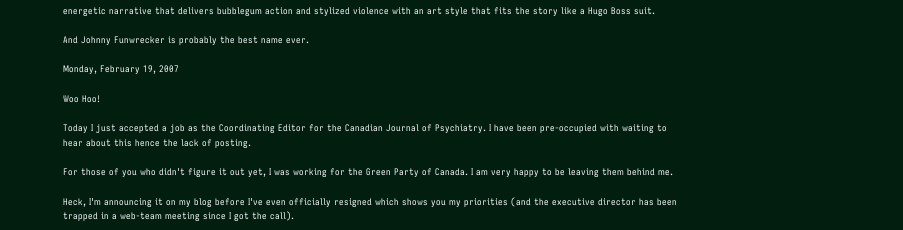energetic narrative that delivers bubblegum action and stylized violence with an art style that fits the story like a Hugo Boss suit.

And Johnny Funwrecker is probably the best name ever.

Monday, February 19, 2007

Woo Hoo!

Today I just accepted a job as the Coordinating Editor for the Canadian Journal of Psychiatry. I have been pre-occupied with waiting to hear about this hence the lack of posting.

For those of you who didn't figure it out yet, I was working for the Green Party of Canada. I am very happy to be leaving them behind me.

Heck, I'm announcing it on my blog before I've even officially resigned which shows you my priorities (and the executive director has been trapped in a web-team meeting since I got the call).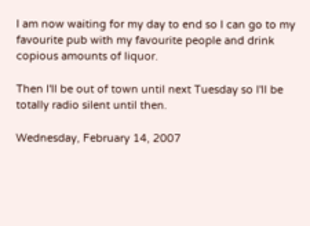I am now waiting for my day to end so I can go to my favourite pub with my favourite people and drink copious amounts of liquor.

Then I'll be out of town until next Tuesday so I'll be totally radio silent until then.

Wednesday, February 14, 2007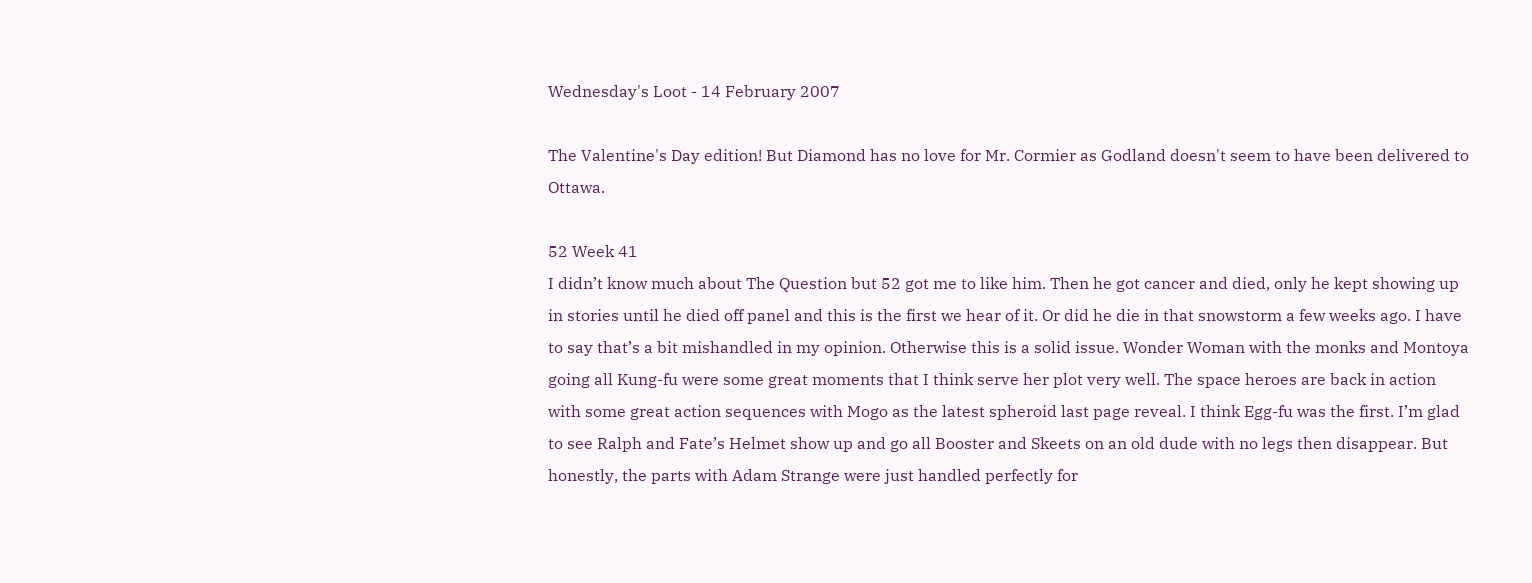Wednesday's Loot - 14 February 2007

The Valentine's Day edition! But Diamond has no love for Mr. Cormier as Godland doesn't seem to have been delivered to Ottawa.

52 Week 41
I didn’t know much about The Question but 52 got me to like him. Then he got cancer and died, only he kept showing up in stories until he died off panel and this is the first we hear of it. Or did he die in that snowstorm a few weeks ago. I have to say that’s a bit mishandled in my opinion. Otherwise this is a solid issue. Wonder Woman with the monks and Montoya going all Kung-fu were some great moments that I think serve her plot very well. The space heroes are back in action with some great action sequences with Mogo as the latest spheroid last page reveal. I think Egg-fu was the first. I’m glad to see Ralph and Fate’s Helmet show up and go all Booster and Skeets on an old dude with no legs then disappear. But honestly, the parts with Adam Strange were just handled perfectly for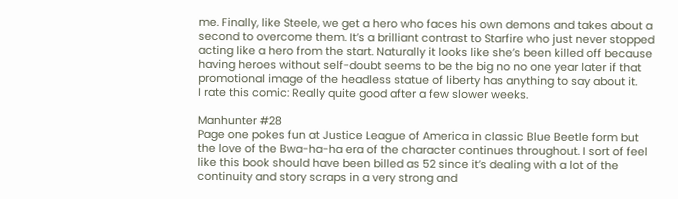me. Finally, like Steele, we get a hero who faces his own demons and takes about a second to overcome them. It’s a brilliant contrast to Starfire who just never stopped acting like a hero from the start. Naturally it looks like she’s been killed off because having heroes without self-doubt seems to be the big no no one year later if that promotional image of the headless statue of liberty has anything to say about it.
I rate this comic: Really quite good after a few slower weeks.

Manhunter #28
Page one pokes fun at Justice League of America in classic Blue Beetle form but the love of the Bwa-ha-ha era of the character continues throughout. I sort of feel like this book should have been billed as 52 since it’s dealing with a lot of the continuity and story scraps in a very strong and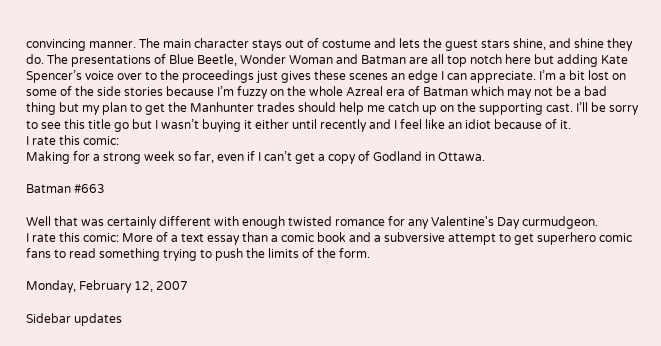convincing manner. The main character stays out of costume and lets the guest stars shine, and shine they do. The presentations of Blue Beetle, Wonder Woman and Batman are all top notch here but adding Kate Spencer’s voice over to the proceedings just gives these scenes an edge I can appreciate. I’m a bit lost on some of the side stories because I’m fuzzy on the whole Azreal era of Batman which may not be a bad thing but my plan to get the Manhunter trades should help me catch up on the supporting cast. I’ll be sorry to see this title go but I wasn’t buying it either until recently and I feel like an idiot because of it.
I rate this comic:
Making for a strong week so far, even if I can’t get a copy of Godland in Ottawa.

Batman #663

Well that was certainly different with enough twisted romance for any Valentine's Day curmudgeon.
I rate this comic: More of a text essay than a comic book and a subversive attempt to get superhero comic fans to read something trying to push the limits of the form.

Monday, February 12, 2007

Sidebar updates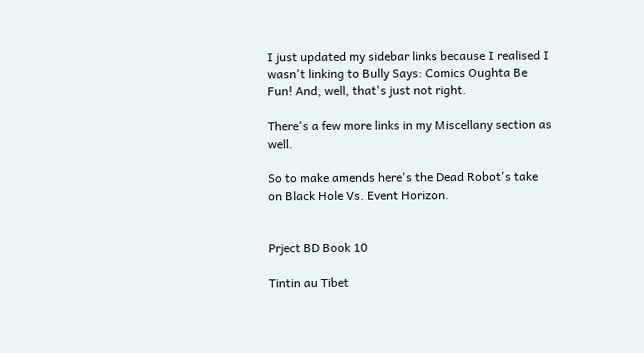I just updated my sidebar links because I realised I wasn't linking to Bully Says: Comics Oughta Be Fun! And, well, that's just not right.

There's a few more links in my Miscellany section as well.

So to make amends here's the Dead Robot's take on Black Hole Vs. Event Horizon.


Prject BD Book 10

Tintin au Tibet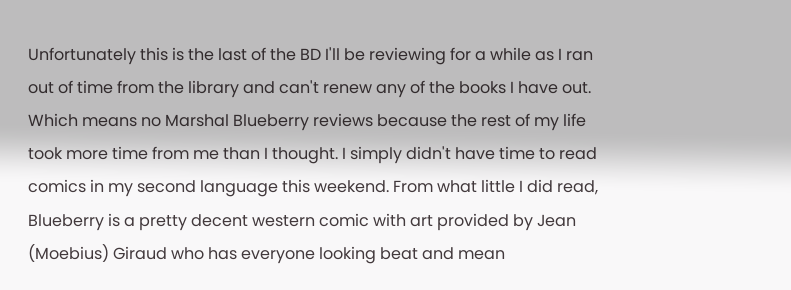Unfortunately this is the last of the BD I'll be reviewing for a while as I ran out of time from the library and can't renew any of the books I have out. Which means no Marshal Blueberry reviews because the rest of my life took more time from me than I thought. I simply didn't have time to read comics in my second language this weekend. From what little I did read, Blueberry is a pretty decent western comic with art provided by Jean (Moebius) Giraud who has everyone looking beat and mean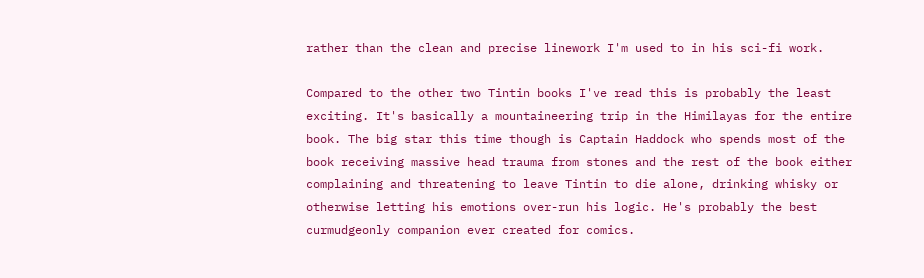rather than the clean and precise linework I'm used to in his sci-fi work.

Compared to the other two Tintin books I've read this is probably the least exciting. It's basically a mountaineering trip in the Himilayas for the entire book. The big star this time though is Captain Haddock who spends most of the book receiving massive head trauma from stones and the rest of the book either complaining and threatening to leave Tintin to die alone, drinking whisky or otherwise letting his emotions over-run his logic. He's probably the best curmudgeonly companion ever created for comics.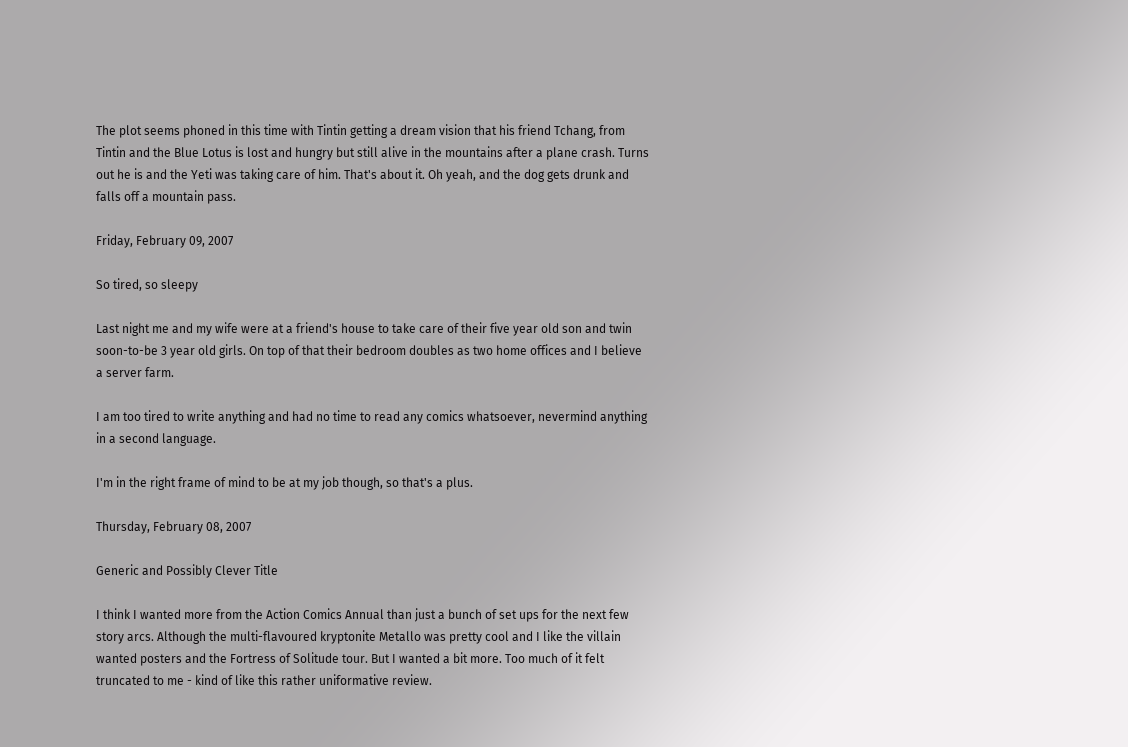The plot seems phoned in this time with Tintin getting a dream vision that his friend Tchang, from Tintin and the Blue Lotus is lost and hungry but still alive in the mountains after a plane crash. Turns out he is and the Yeti was taking care of him. That's about it. Oh yeah, and the dog gets drunk and falls off a mountain pass.

Friday, February 09, 2007

So tired, so sleepy

Last night me and my wife were at a friend's house to take care of their five year old son and twin soon-to-be 3 year old girls. On top of that their bedroom doubles as two home offices and I believe a server farm.

I am too tired to write anything and had no time to read any comics whatsoever, nevermind anything in a second language.

I'm in the right frame of mind to be at my job though, so that's a plus.

Thursday, February 08, 2007

Generic and Possibly Clever Title

I think I wanted more from the Action Comics Annual than just a bunch of set ups for the next few story arcs. Although the multi-flavoured kryptonite Metallo was pretty cool and I like the villain wanted posters and the Fortress of Solitude tour. But I wanted a bit more. Too much of it felt truncated to me - kind of like this rather uniformative review.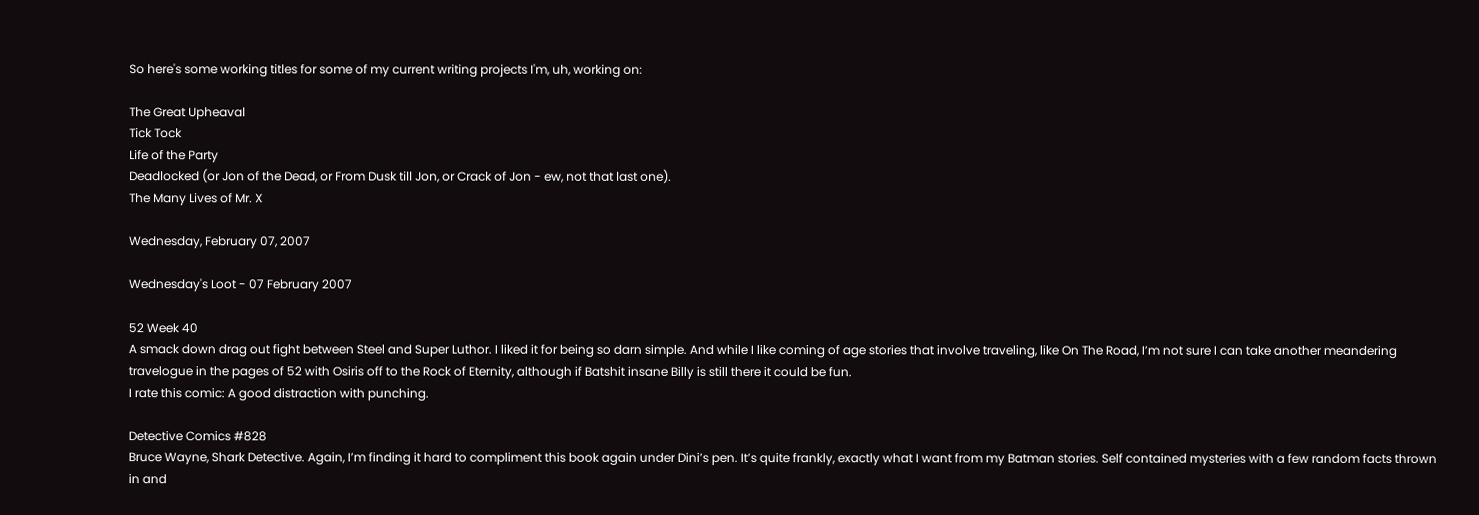So here's some working titles for some of my current writing projects I'm, uh, working on:

The Great Upheaval
Tick Tock
Life of the Party
Deadlocked (or Jon of the Dead, or From Dusk till Jon, or Crack of Jon - ew, not that last one).
The Many Lives of Mr. X

Wednesday, February 07, 2007

Wednesday's Loot - 07 February 2007

52 Week 40
A smack down drag out fight between Steel and Super Luthor. I liked it for being so darn simple. And while I like coming of age stories that involve traveling, like On The Road, I’m not sure I can take another meandering travelogue in the pages of 52 with Osiris off to the Rock of Eternity, although if Batshit insane Billy is still there it could be fun.
I rate this comic: A good distraction with punching.

Detective Comics #828
Bruce Wayne, Shark Detective. Again, I’m finding it hard to compliment this book again under Dini’s pen. It’s quite frankly, exactly what I want from my Batman stories. Self contained mysteries with a few random facts thrown in and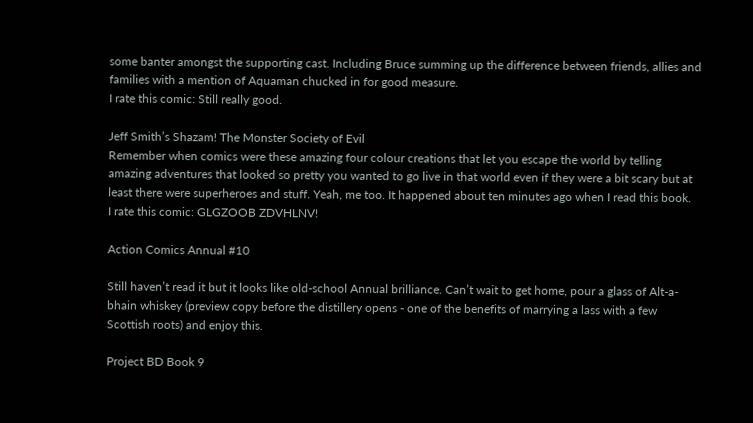some banter amongst the supporting cast. Including Bruce summing up the difference between friends, allies and families with a mention of Aquaman chucked in for good measure.
I rate this comic: Still really good.

Jeff Smith’s Shazam! The Monster Society of Evil
Remember when comics were these amazing four colour creations that let you escape the world by telling amazing adventures that looked so pretty you wanted to go live in that world even if they were a bit scary but at least there were superheroes and stuff. Yeah, me too. It happened about ten minutes ago when I read this book.
I rate this comic: GLGZOOB ZDVHLNV!

Action Comics Annual #10

Still haven’t read it but it looks like old-school Annual brilliance. Can’t wait to get home, pour a glass of Alt-a-bhain whiskey (preview copy before the distillery opens - one of the benefits of marrying a lass with a few Scottish roots) and enjoy this.

Project BD Book 9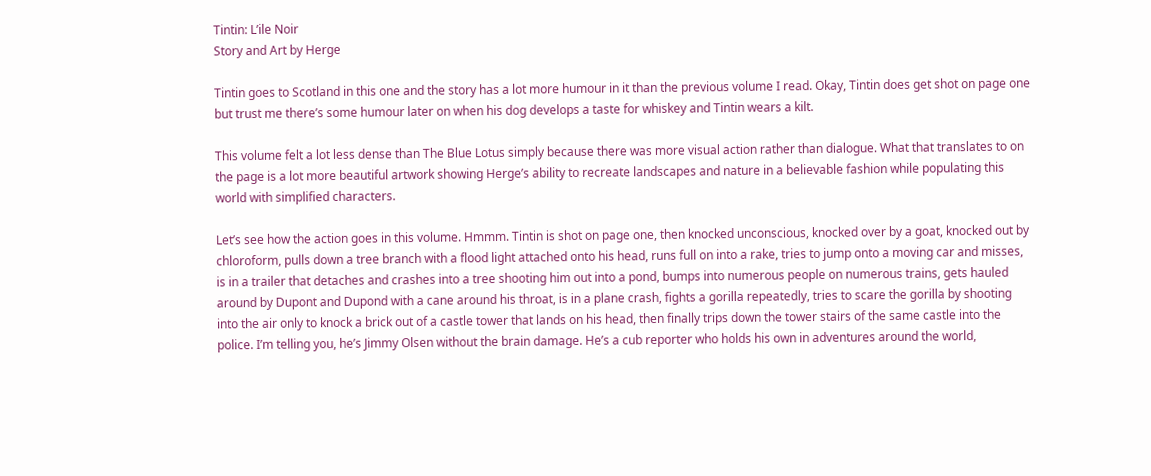Tintin: L’ile Noir
Story and Art by Herge

Tintin goes to Scotland in this one and the story has a lot more humour in it than the previous volume I read. Okay, Tintin does get shot on page one but trust me there’s some humour later on when his dog develops a taste for whiskey and Tintin wears a kilt.

This volume felt a lot less dense than The Blue Lotus simply because there was more visual action rather than dialogue. What that translates to on the page is a lot more beautiful artwork showing Herge’s ability to recreate landscapes and nature in a believable fashion while populating this world with simplified characters.

Let’s see how the action goes in this volume. Hmmm. Tintin is shot on page one, then knocked unconscious, knocked over by a goat, knocked out by chloroform, pulls down a tree branch with a flood light attached onto his head, runs full on into a rake, tries to jump onto a moving car and misses, is in a trailer that detaches and crashes into a tree shooting him out into a pond, bumps into numerous people on numerous trains, gets hauled around by Dupont and Dupond with a cane around his throat, is in a plane crash, fights a gorilla repeatedly, tries to scare the gorilla by shooting into the air only to knock a brick out of a castle tower that lands on his head, then finally trips down the tower stairs of the same castle into the police. I’m telling you, he’s Jimmy Olsen without the brain damage. He’s a cub reporter who holds his own in adventures around the world,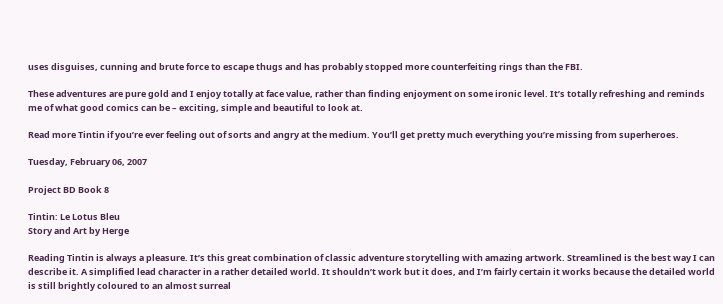uses disguises, cunning and brute force to escape thugs and has probably stopped more counterfeiting rings than the FBI.

These adventures are pure gold and I enjoy totally at face value, rather than finding enjoyment on some ironic level. It’s totally refreshing and reminds me of what good comics can be – exciting, simple and beautiful to look at.

Read more Tintin if you’re ever feeling out of sorts and angry at the medium. You’ll get pretty much everything you’re missing from superheroes.

Tuesday, February 06, 2007

Project BD Book 8

Tintin: Le Lotus Bleu
Story and Art by Herge

Reading Tintin is always a pleasure. It’s this great combination of classic adventure storytelling with amazing artwork. Streamlined is the best way I can describe it. A simplified lead character in a rather detailed world. It shouldn’t work but it does, and I’m fairly certain it works because the detailed world is still brightly coloured to an almost surreal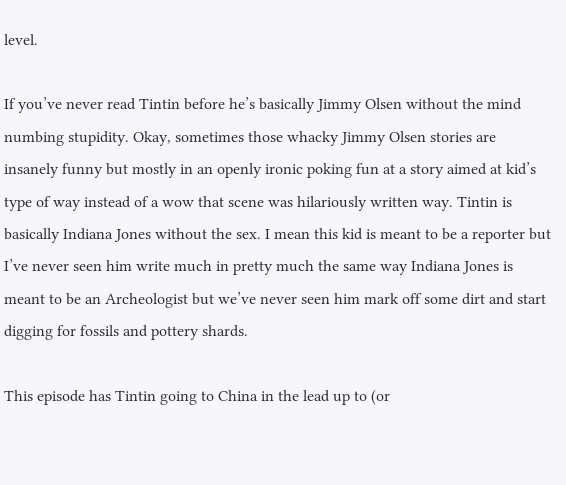level.

If you’ve never read Tintin before he’s basically Jimmy Olsen without the mind numbing stupidity. Okay, sometimes those whacky Jimmy Olsen stories are insanely funny but mostly in an openly ironic poking fun at a story aimed at kid’s type of way instead of a wow that scene was hilariously written way. Tintin is basically Indiana Jones without the sex. I mean this kid is meant to be a reporter but I’ve never seen him write much in pretty much the same way Indiana Jones is meant to be an Archeologist but we’ve never seen him mark off some dirt and start digging for fossils and pottery shards.

This episode has Tintin going to China in the lead up to (or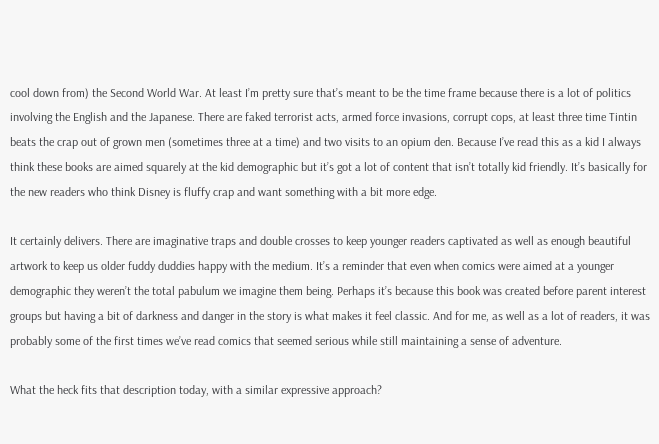cool down from) the Second World War. At least I’m pretty sure that’s meant to be the time frame because there is a lot of politics involving the English and the Japanese. There are faked terrorist acts, armed force invasions, corrupt cops, at least three time Tintin beats the crap out of grown men (sometimes three at a time) and two visits to an opium den. Because I’ve read this as a kid I always think these books are aimed squarely at the kid demographic but it’s got a lot of content that isn’t totally kid friendly. It’s basically for the new readers who think Disney is fluffy crap and want something with a bit more edge.

It certainly delivers. There are imaginative traps and double crosses to keep younger readers captivated as well as enough beautiful artwork to keep us older fuddy duddies happy with the medium. It’s a reminder that even when comics were aimed at a younger demographic they weren’t the total pabulum we imagine them being. Perhaps it’s because this book was created before parent interest groups but having a bit of darkness and danger in the story is what makes it feel classic. And for me, as well as a lot of readers, it was probably some of the first times we’ve read comics that seemed serious while still maintaining a sense of adventure.

What the heck fits that description today, with a similar expressive approach?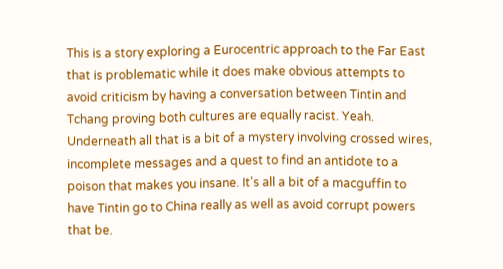This is a story exploring a Eurocentric approach to the Far East that is problematic while it does make obvious attempts to avoid criticism by having a conversation between Tintin and Tchang proving both cultures are equally racist. Yeah. Underneath all that is a bit of a mystery involving crossed wires, incomplete messages and a quest to find an antidote to a poison that makes you insane. It's all a bit of a macguffin to have Tintin go to China really as well as avoid corrupt powers that be.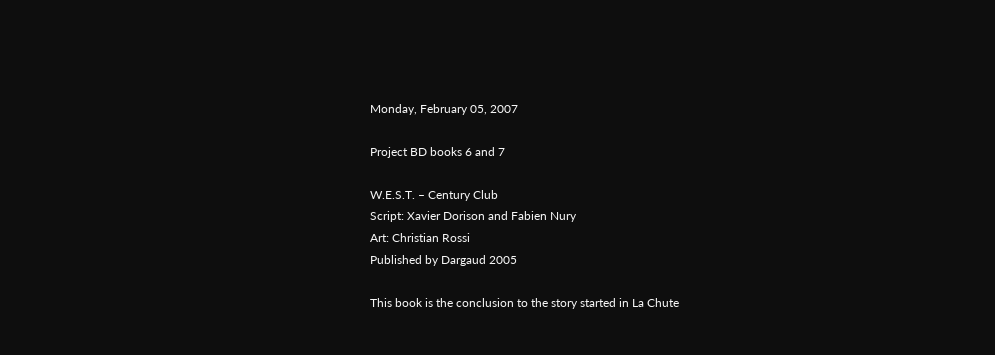Monday, February 05, 2007

Project BD books 6 and 7

W.E.S.T. – Century Club
Script: Xavier Dorison and Fabien Nury
Art: Christian Rossi
Published by Dargaud 2005

This book is the conclusion to the story started in La Chute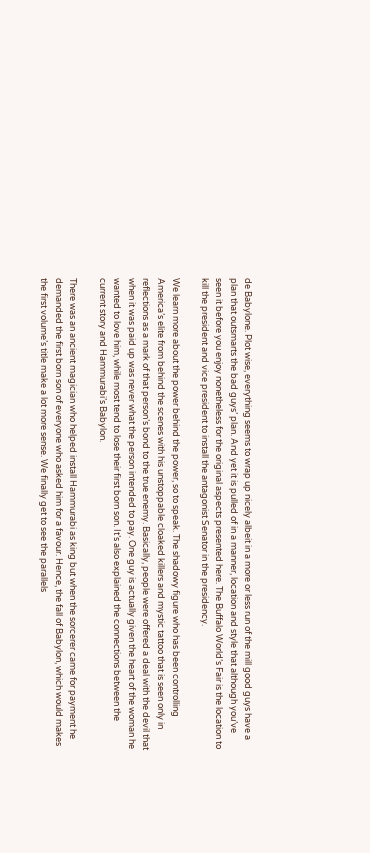de Babylone. Plot wise, everything seems to wrap up nicely albeit in a more or less run of the mill good guys have a plan that outsmarts the bad guys’ plan. And yet it is pulled of in a manner, location and style that although you’ve seen it before you enjoy nonetheless for the original aspects presented here. The Buffalo World’s Fair is the location to kill the president and vice president to install the antagonist Senator in the presidency.

We learn more about the power behind the power, so to speak. The shadowy figure who has been controlling America’s elite from behind the scenes with his unstoppable cloaked killers and mystic tattoo that is seen only in reflections as a mark of that person’s bond to the true enemy. Basically, people were offered a deal with the devil that when it was paid up was never what the person intended to pay. One guy is actually given the heart of the woman he wanted to love him, while most tend to lose their first born son. It’s also explained the connections between the current story and Hammurabi’s Babylon.

There was an ancient magician who helped install Hammurabi as king but when the sorcerer came for payment he demanded the first born son of everyone who asked him for a favour. Hence, the fall of Babylon, which would makes the first volume’s title make a lot more sense. We finally get to see the parallels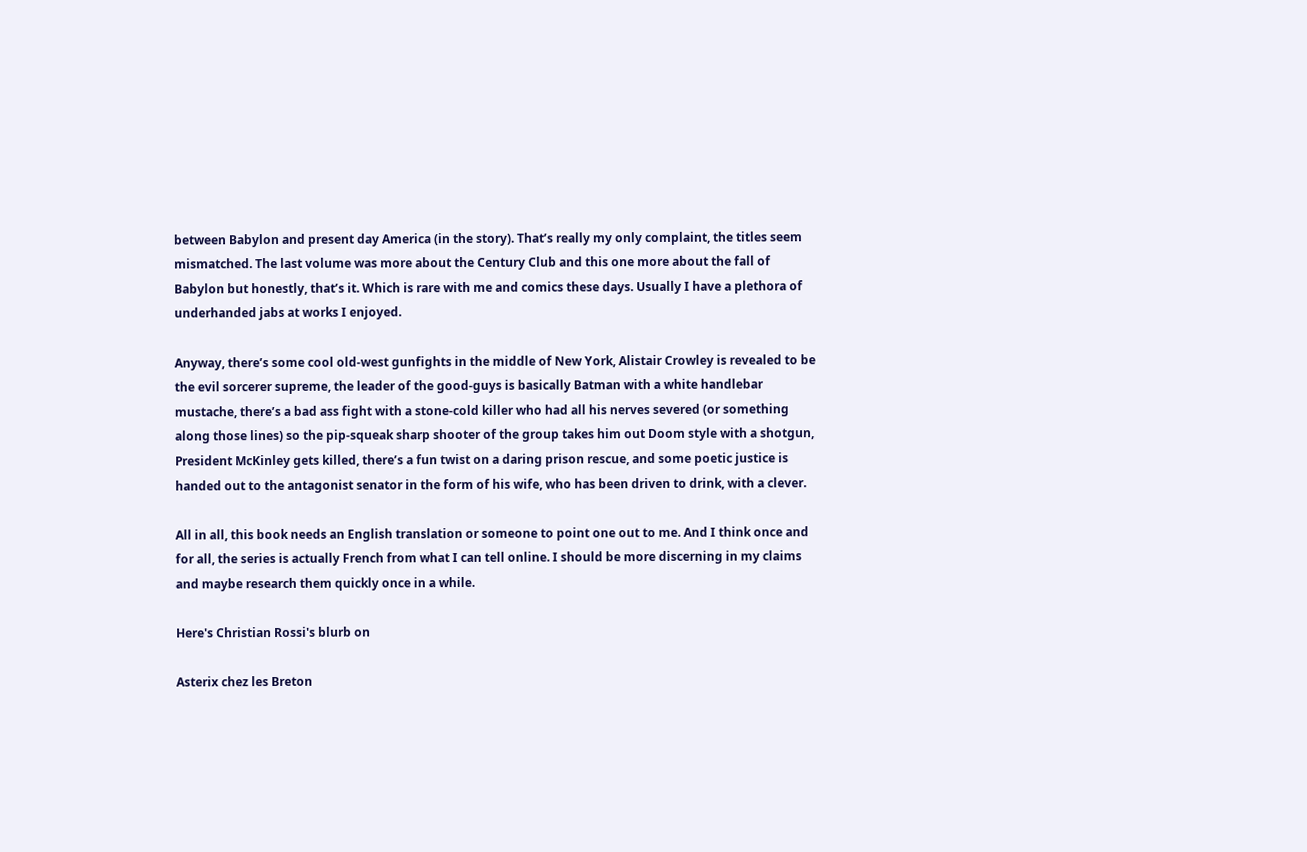between Babylon and present day America (in the story). That’s really my only complaint, the titles seem mismatched. The last volume was more about the Century Club and this one more about the fall of Babylon but honestly, that’s it. Which is rare with me and comics these days. Usually I have a plethora of underhanded jabs at works I enjoyed.

Anyway, there’s some cool old-west gunfights in the middle of New York, Alistair Crowley is revealed to be the evil sorcerer supreme, the leader of the good-guys is basically Batman with a white handlebar mustache, there’s a bad ass fight with a stone-cold killer who had all his nerves severed (or something along those lines) so the pip-squeak sharp shooter of the group takes him out Doom style with a shotgun, President McKinley gets killed, there’s a fun twist on a daring prison rescue, and some poetic justice is handed out to the antagonist senator in the form of his wife, who has been driven to drink, with a clever.

All in all, this book needs an English translation or someone to point one out to me. And I think once and for all, the series is actually French from what I can tell online. I should be more discerning in my claims and maybe research them quickly once in a while.

Here's Christian Rossi's blurb on

Asterix chez les Breton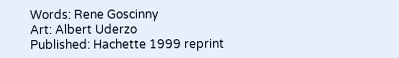Words: Rene Goscinny
Art: Albert Uderzo
Published: Hachette 1999 reprint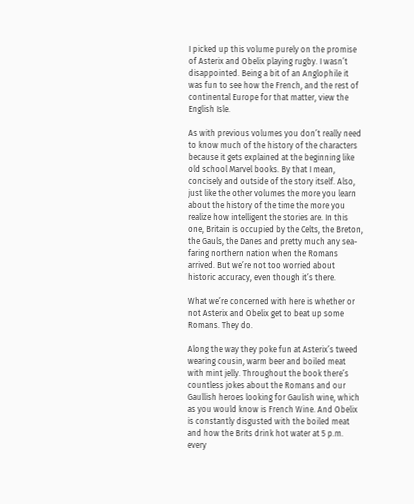I picked up this volume purely on the promise of Asterix and Obelix playing rugby. I wasn’t disappointed. Being a bit of an Anglophile it was fun to see how the French, and the rest of continental Europe for that matter, view the English Isle.

As with previous volumes you don’t really need to know much of the history of the characters because it gets explained at the beginning like old school Marvel books. By that I mean, concisely and outside of the story itself. Also, just like the other volumes the more you learn about the history of the time the more you realize how intelligent the stories are. In this one, Britain is occupied by the Celts, the Breton, the Gauls, the Danes and pretty much any sea-faring northern nation when the Romans arrived. But we’re not too worried about historic accuracy, even though it’s there.

What we’re concerned with here is whether or not Asterix and Obelix get to beat up some Romans. They do.

Along the way they poke fun at Asterix’s tweed wearing cousin, warm beer and boiled meat with mint jelly. Throughout the book there’s countless jokes about the Romans and our Gaullish heroes looking for Gaulish wine, which as you would know is French Wine. And Obelix is constantly disgusted with the boiled meat and how the Brits drink hot water at 5 p.m. every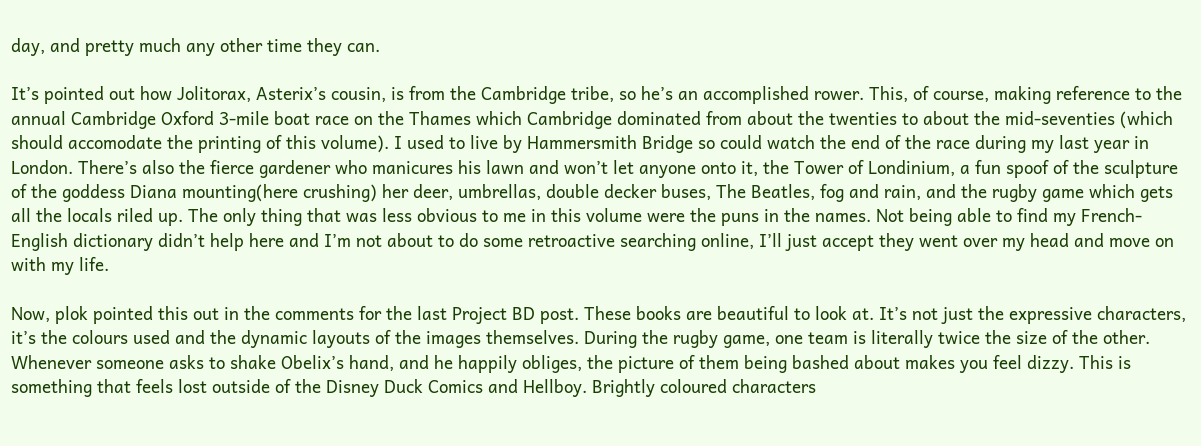day, and pretty much any other time they can.

It’s pointed out how Jolitorax, Asterix’s cousin, is from the Cambridge tribe, so he’s an accomplished rower. This, of course, making reference to the annual Cambridge Oxford 3-mile boat race on the Thames which Cambridge dominated from about the twenties to about the mid-seventies (which should accomodate the printing of this volume). I used to live by Hammersmith Bridge so could watch the end of the race during my last year in London. There’s also the fierce gardener who manicures his lawn and won’t let anyone onto it, the Tower of Londinium, a fun spoof of the sculpture of the goddess Diana mounting(here crushing) her deer, umbrellas, double decker buses, The Beatles, fog and rain, and the rugby game which gets all the locals riled up. The only thing that was less obvious to me in this volume were the puns in the names. Not being able to find my French-English dictionary didn’t help here and I’m not about to do some retroactive searching online, I’ll just accept they went over my head and move on with my life.

Now, plok pointed this out in the comments for the last Project BD post. These books are beautiful to look at. It’s not just the expressive characters, it’s the colours used and the dynamic layouts of the images themselves. During the rugby game, one team is literally twice the size of the other. Whenever someone asks to shake Obelix’s hand, and he happily obliges, the picture of them being bashed about makes you feel dizzy. This is something that feels lost outside of the Disney Duck Comics and Hellboy. Brightly coloured characters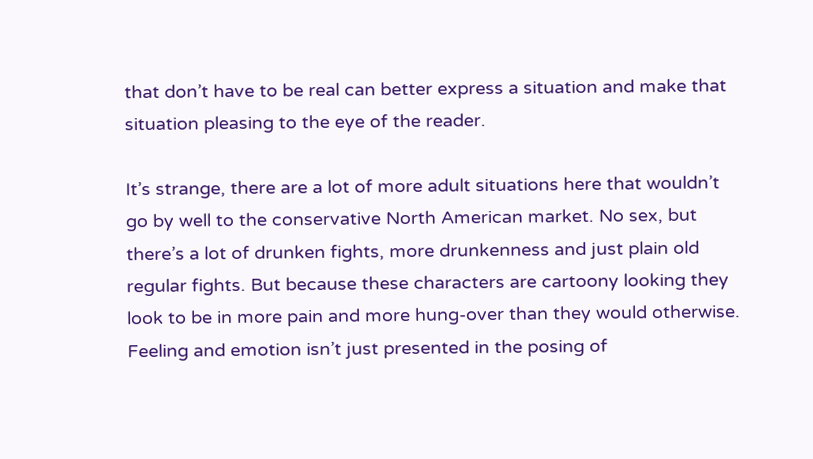that don’t have to be real can better express a situation and make that situation pleasing to the eye of the reader.

It’s strange, there are a lot of more adult situations here that wouldn’t go by well to the conservative North American market. No sex, but there’s a lot of drunken fights, more drunkenness and just plain old regular fights. But because these characters are cartoony looking they look to be in more pain and more hung-over than they would otherwise. Feeling and emotion isn’t just presented in the posing of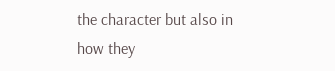the character but also in how they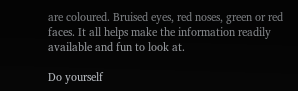are coloured. Bruised eyes, red noses, green or red faces. It all helps make the information readily available and fun to look at.

Do yourself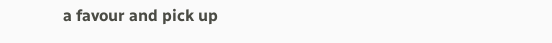a favour and pick up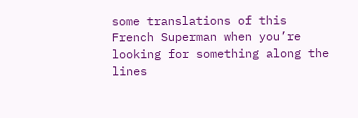some translations of this French Superman when you’re looking for something along the lines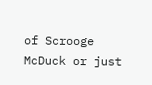of Scrooge McDuck or just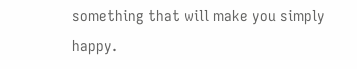something that will make you simply happy.